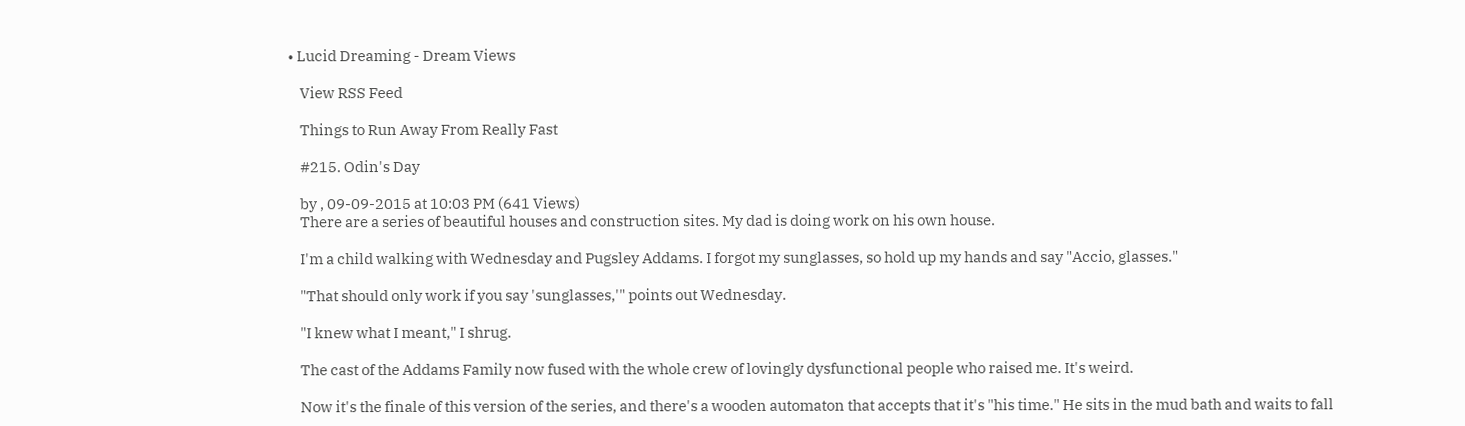• Lucid Dreaming - Dream Views

    View RSS Feed

    Things to Run Away From Really Fast

    #215. Odin's Day

    by , 09-09-2015 at 10:03 PM (641 Views)
    There are a series of beautiful houses and construction sites. My dad is doing work on his own house.

    I'm a child walking with Wednesday and Pugsley Addams. I forgot my sunglasses, so hold up my hands and say "Accio, glasses."

    "That should only work if you say 'sunglasses,'" points out Wednesday.

    "I knew what I meant," I shrug.

    The cast of the Addams Family now fused with the whole crew of lovingly dysfunctional people who raised me. It's weird.

    Now it's the finale of this version of the series, and there's a wooden automaton that accepts that it's "his time." He sits in the mud bath and waits to fall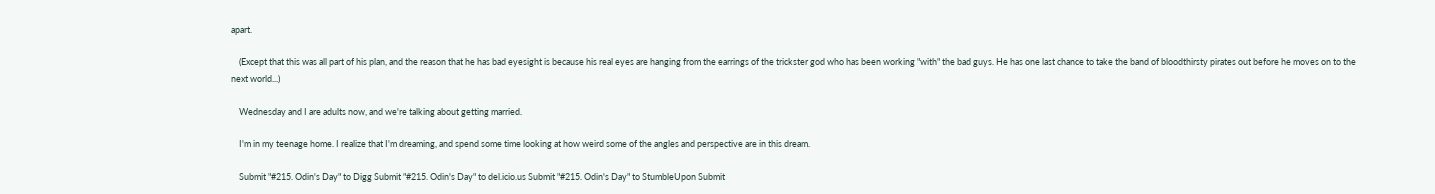apart.

    (Except that this was all part of his plan, and the reason that he has bad eyesight is because his real eyes are hanging from the earrings of the trickster god who has been working "with" the bad guys. He has one last chance to take the band of bloodthirsty pirates out before he moves on to the next world...)

    Wednesday and I are adults now, and we're talking about getting married.

    I'm in my teenage home. I realize that I'm dreaming, and spend some time looking at how weird some of the angles and perspective are in this dream.

    Submit "#215. Odin's Day" to Digg Submit "#215. Odin's Day" to del.icio.us Submit "#215. Odin's Day" to StumbleUpon Submit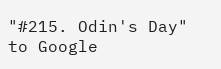"#215. Odin's Day" to Google